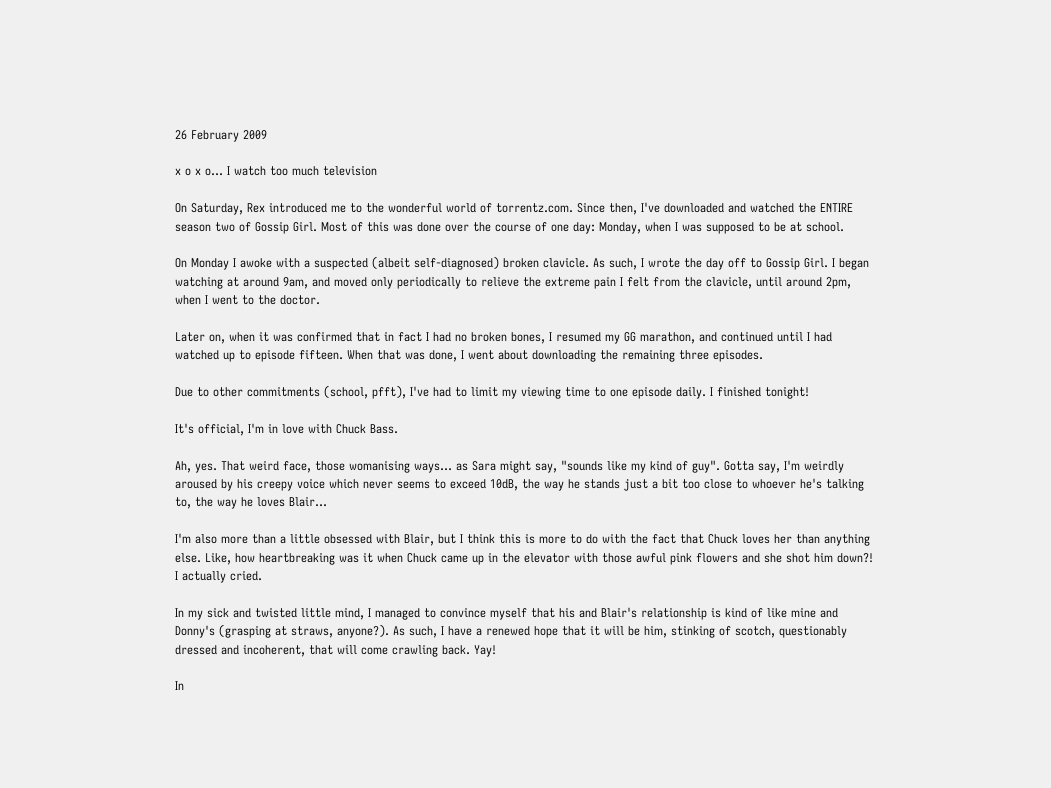26 February 2009

x o x o... I watch too much television

On Saturday, Rex introduced me to the wonderful world of torrentz.com. Since then, I've downloaded and watched the ENTIRE season two of Gossip Girl. Most of this was done over the course of one day: Monday, when I was supposed to be at school.

On Monday I awoke with a suspected (albeit self-diagnosed) broken clavicle. As such, I wrote the day off to Gossip Girl. I began watching at around 9am, and moved only periodically to relieve the extreme pain I felt from the clavicle, until around 2pm, when I went to the doctor.

Later on, when it was confirmed that in fact I had no broken bones, I resumed my GG marathon, and continued until I had watched up to episode fifteen. When that was done, I went about downloading the remaining three episodes.

Due to other commitments (school, pfft), I've had to limit my viewing time to one episode daily. I finished tonight!

It's official, I'm in love with Chuck Bass.

Ah, yes. That weird face, those womanising ways... as Sara might say, "sounds like my kind of guy". Gotta say, I'm weirdly aroused by his creepy voice which never seems to exceed 10dB, the way he stands just a bit too close to whoever he's talking to, the way he loves Blair...

I'm also more than a little obsessed with Blair, but I think this is more to do with the fact that Chuck loves her than anything else. Like, how heartbreaking was it when Chuck came up in the elevator with those awful pink flowers and she shot him down?! I actually cried.

In my sick and twisted little mind, I managed to convince myself that his and Blair's relationship is kind of like mine and Donny's (grasping at straws, anyone?). As such, I have a renewed hope that it will be him, stinking of scotch, questionably dressed and incoherent, that will come crawling back. Yay!

In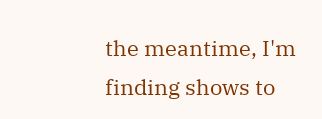the meantime, I'm finding shows to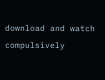download and watch compulsively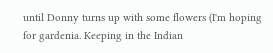until Donny turns up with some flowers (I'm hoping for gardenia. Keeping in the Indian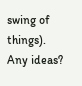swing of things). Any ideas?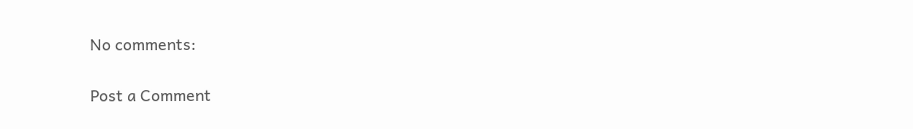No comments:

Post a Comment